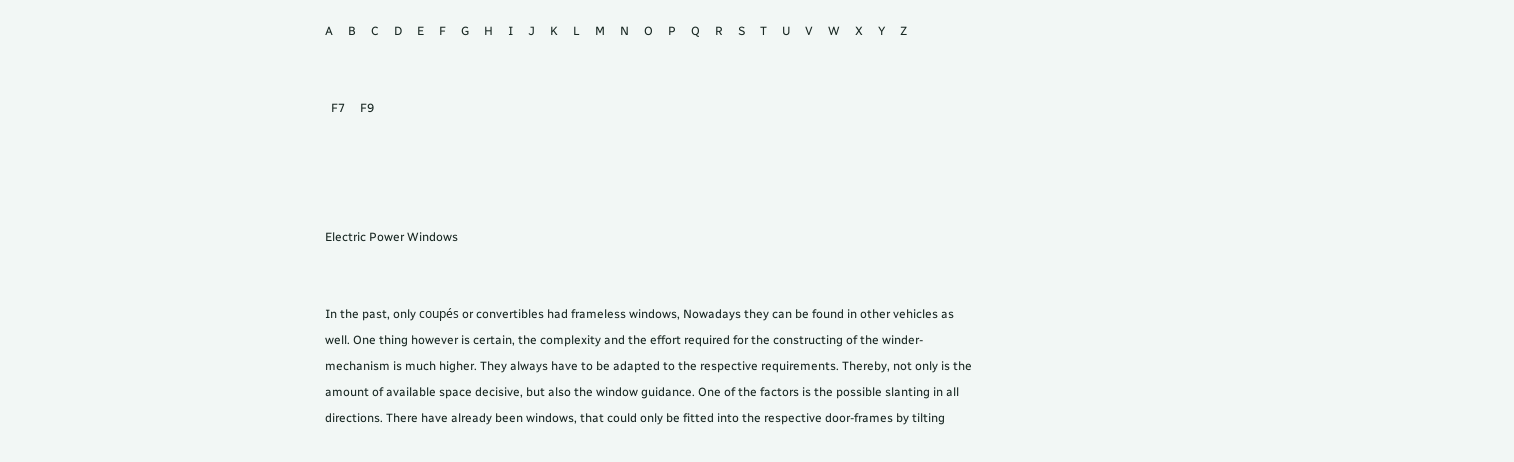A     B     C     D     E     F     G     H     I     J     K     L     M     N     O     P     Q     R     S     T     U     V     W     X     Y     Z


  F7     F9




Electric Power Windows


In the past, only coupés or convertibles had frameless windows, Nowadays they can be found in other vehicles as well. One thing however is certain, the complexity and the effort required for the constructing of the winder-mechanism is much higher. They always have to be adapted to the respective requirements. Thereby, not only is the amount of available space decisive, but also the window guidance. One of the factors is the possible slanting in all directions. There have already been windows, that could only be fitted into the respective door-frames by tilting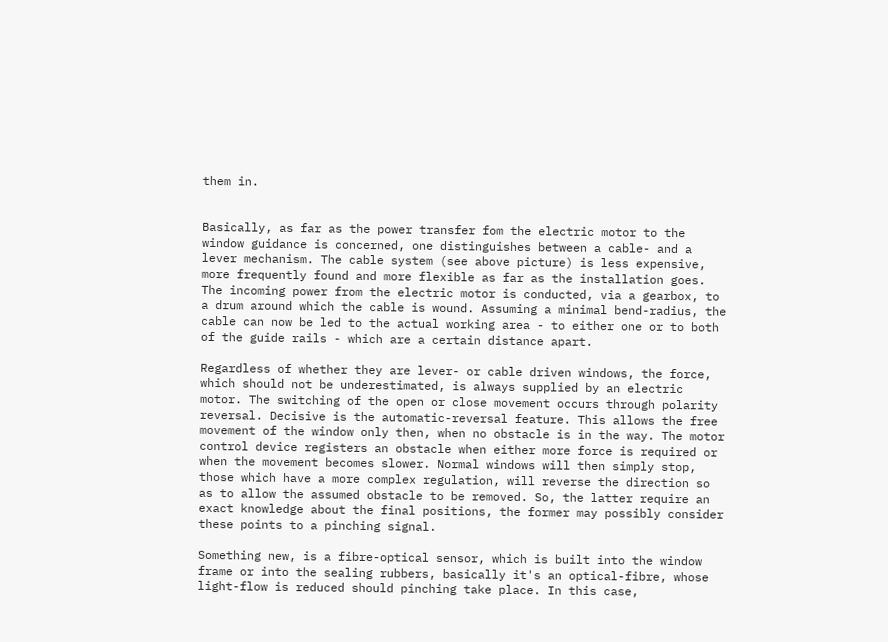them in.


Basically, as far as the power transfer fom the electric motor to the window guidance is concerned, one distinguishes between a cable- and a lever mechanism. The cable system (see above picture) is less expensive, more frequently found and more flexible as far as the installation goes. The incoming power from the electric motor is conducted, via a gearbox, to a drum around which the cable is wound. Assuming a minimal bend-radius, the cable can now be led to the actual working area - to either one or to both of the guide rails - which are a certain distance apart.

Regardless of whether they are lever- or cable driven windows, the force, which should not be underestimated, is always supplied by an electric motor. The switching of the open or close movement occurs through polarity reversal. Decisive is the automatic-reversal feature. This allows the free movement of the window only then, when no obstacle is in the way. The motor control device registers an obstacle when either more force is required or when the movement becomes slower. Normal windows will then simply stop, those which have a more complex regulation, will reverse the direction so as to allow the assumed obstacle to be removed. So, the latter require an exact knowledge about the final positions, the former may possibly consider these points to a pinching signal.

Something new, is a fibre-optical sensor, which is built into the window frame or into the sealing rubbers, basically it's an optical-fibre, whose light-flow is reduced should pinching take place. In this case,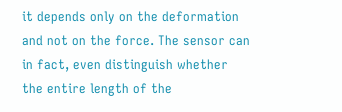it depends only on the deformation and not on the force. The sensor can in fact, even distinguish whether the entire length of the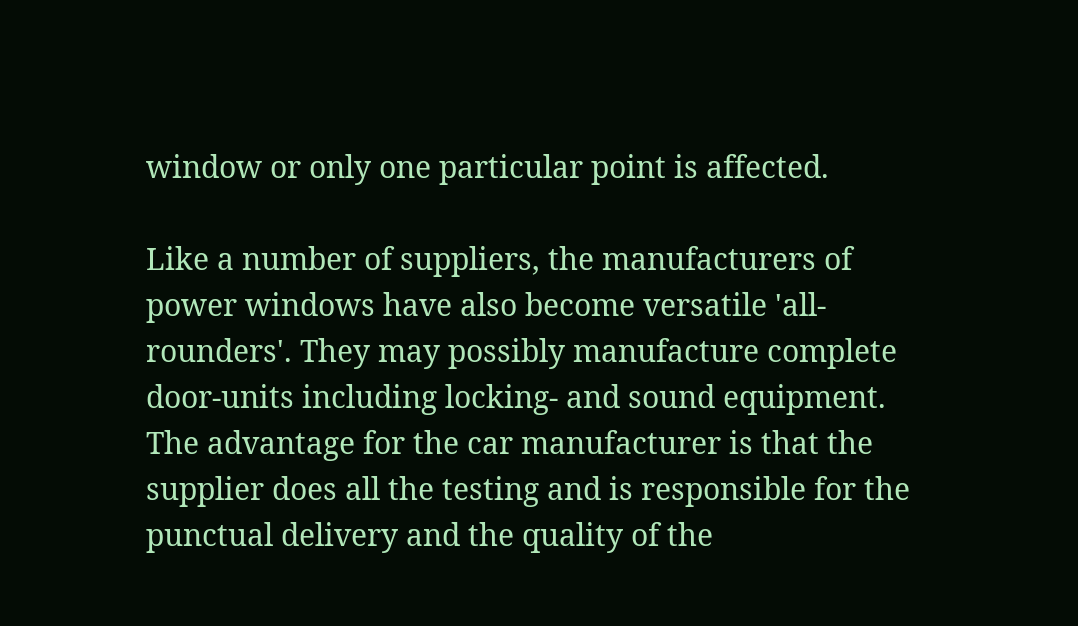window or only one particular point is affected.

Like a number of suppliers, the manufacturers of power windows have also become versatile 'all-rounders'. They may possibly manufacture complete door-units including locking- and sound equipment. The advantage for the car manufacturer is that the supplier does all the testing and is responsible for the punctual delivery and the quality of the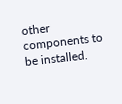other components to be installed.